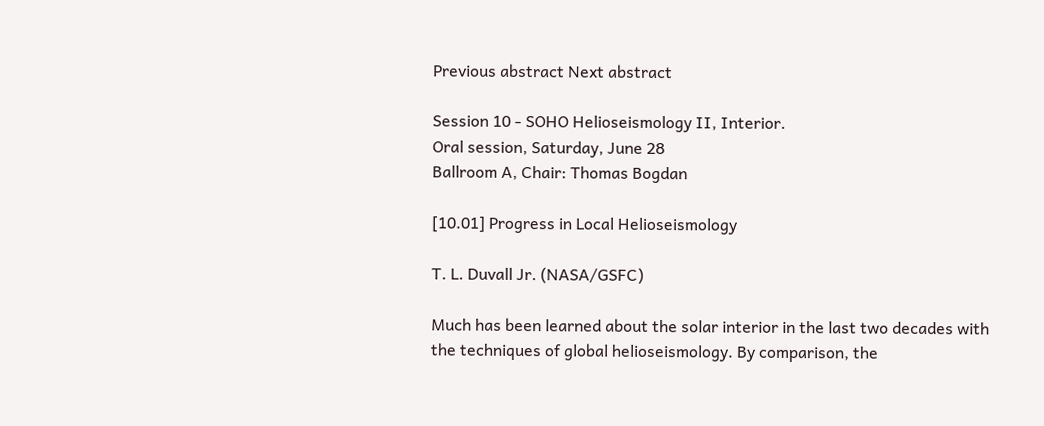Previous abstract Next abstract

Session 10 - SOHO Helioseismology II, Interior.
Oral session, Saturday, June 28
Ballroom A, Chair: Thomas Bogdan

[10.01] Progress in Local Helioseismology

T. L. Duvall Jr. (NASA/GSFC)

Much has been learned about the solar interior in the last two decades with the techniques of global helioseismology. By comparison, the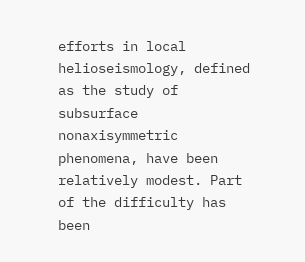efforts in local helioseismology, defined as the study of subsurface nonaxisymmetric phenomena, have been relatively modest. Part of the difficulty has been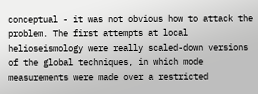conceptual - it was not obvious how to attack the problem. The first attempts at local helioseismology were really scaled-down versions of the global techniques, in which mode measurements were made over a restricted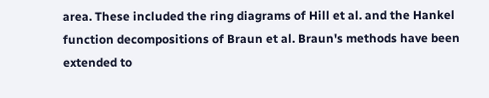area. These included the ring diagrams of Hill et al. and the Hankel function decompositions of Braun et al. Braun's methods have been extended to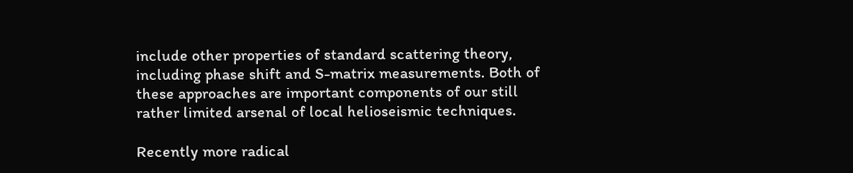include other properties of standard scattering theory, including phase shift and S-matrix measurements. Both of these approaches are important components of our still rather limited arsenal of local helioseismic techniques.

Recently more radical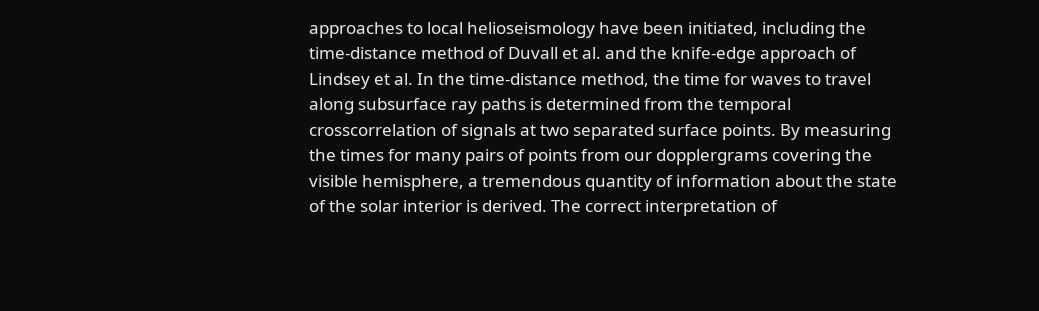approaches to local helioseismology have been initiated, including the time-distance method of Duvall et al. and the knife-edge approach of Lindsey et al. In the time-distance method, the time for waves to travel along subsurface ray paths is determined from the temporal crosscorrelation of signals at two separated surface points. By measuring the times for many pairs of points from our dopplergrams covering the visible hemisphere, a tremendous quantity of information about the state of the solar interior is derived. The correct interpretation of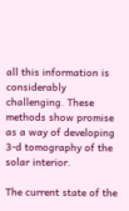all this information is considerably challenging. These methods show promise as a way of developing 3-d tomography of the solar interior.

The current state of the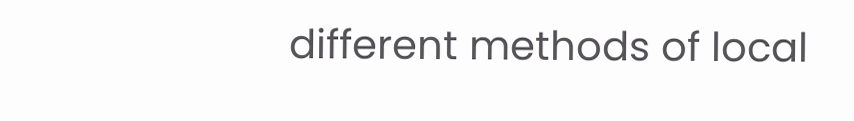different methods of local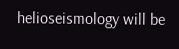helioseismology will be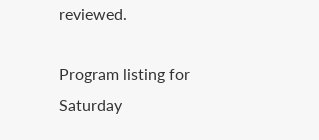reviewed.

Program listing for Saturday